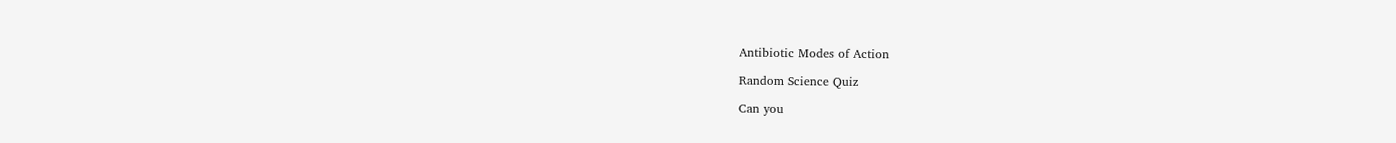Antibiotic Modes of Action

Random Science Quiz

Can you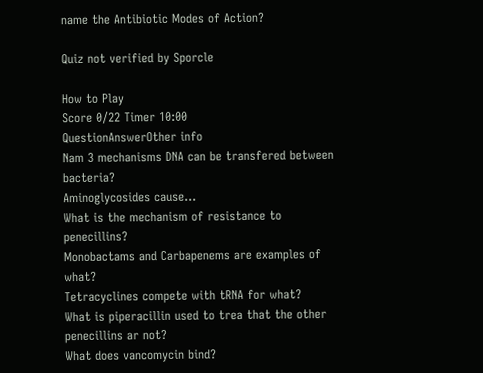name the Antibiotic Modes of Action?

Quiz not verified by Sporcle

How to Play
Score 0/22 Timer 10:00
QuestionAnswerOther info
Nam 3 mechanisms DNA can be transfered between bacteria?
Aminoglycosides cause...
What is the mechanism of resistance to penecillins?
Monobactams and Carbapenems are examples of what?
Tetracyclines compete with tRNA for what?
What is piperacillin used to trea that the other penecillins ar not?
What does vancomycin bind?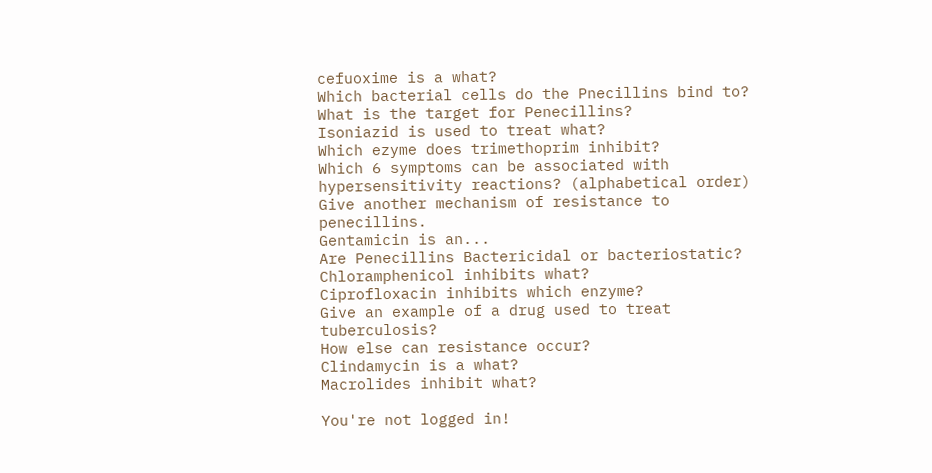cefuoxime is a what?
Which bacterial cells do the Pnecillins bind to?
What is the target for Penecillins?
Isoniazid is used to treat what?
Which ezyme does trimethoprim inhibit?
Which 6 symptoms can be associated with hypersensitivity reactions? (alphabetical order)
Give another mechanism of resistance to penecillins.
Gentamicin is an...
Are Penecillins Bactericidal or bacteriostatic?
Chloramphenicol inhibits what?
Ciprofloxacin inhibits which enzyme?
Give an example of a drug used to treat tuberculosis?
How else can resistance occur?
Clindamycin is a what?
Macrolides inhibit what?

You're not logged in!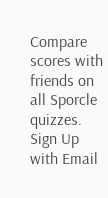Compare scores with friends on all Sporcle quizzes.
Sign Up with Email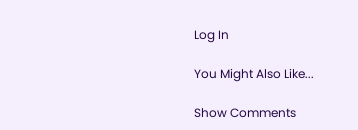Log In

You Might Also Like...

Show Comments